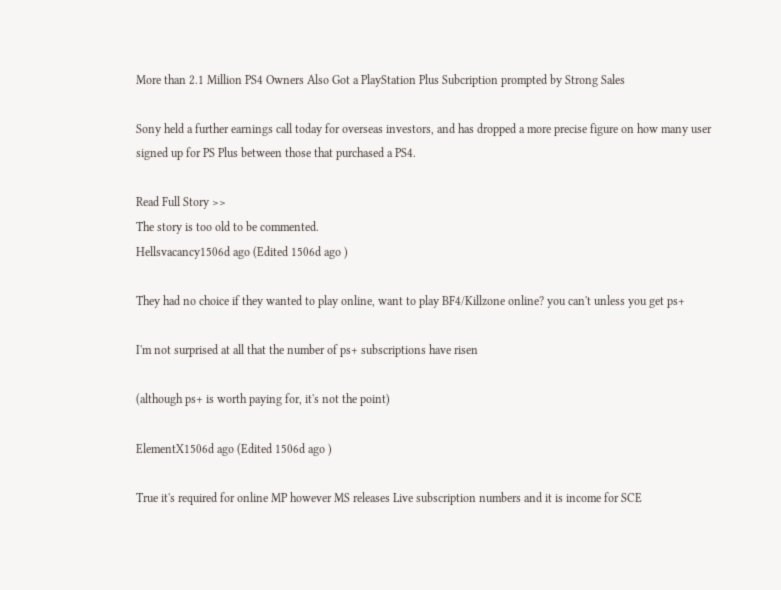More than 2.1 Million PS4 Owners Also Got a PlayStation Plus Subcription prompted by Strong Sales

Sony held a further earnings call today for overseas investors, and has dropped a more precise figure on how many user signed up for PS Plus between those that purchased a PS4.

Read Full Story >>
The story is too old to be commented.
Hellsvacancy1506d ago (Edited 1506d ago )

They had no choice if they wanted to play online, want to play BF4/Killzone online? you can't unless you get ps+

I'm not surprised at all that the number of ps+ subscriptions have risen

(although ps+ is worth paying for, it's not the point)

ElementX1506d ago (Edited 1506d ago )

True it's required for online MP however MS releases Live subscription numbers and it is income for SCE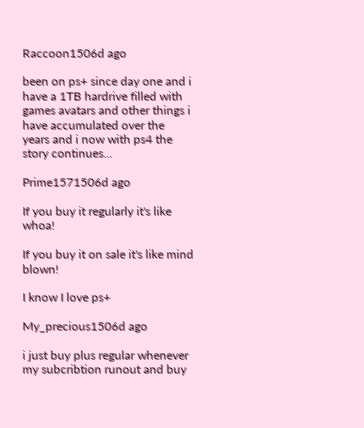Raccoon1506d ago

been on ps+ since day one and i have a 1TB hardrive filled with games avatars and other things i have accumulated over the years and i now with ps4 the story continues...

Prime1571506d ago

If you buy it regularly it's like whoa!

If you buy it on sale it's like mind blown!

I know I love ps+

My_precious1506d ago

i just buy plus regular whenever my subcribtion runout and buy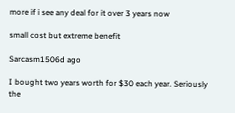more if i see any deal for it over 3 years now

small cost but extreme benefit

Sarcasm1506d ago

I bought two years worth for $30 each year. Seriously the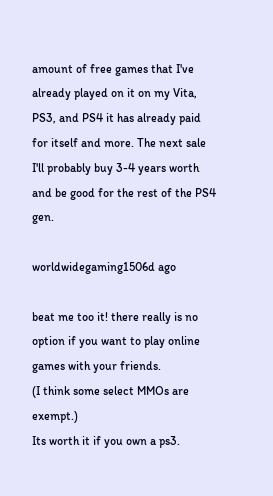amount of free games that I've already played on it on my Vita, PS3, and PS4 it has already paid for itself and more. The next sale I'll probably buy 3-4 years worth and be good for the rest of the PS4 gen.

worldwidegaming1506d ago

beat me too it! there really is no option if you want to play online games with your friends.
(I think some select MMOs are exempt.)
Its worth it if you own a ps3.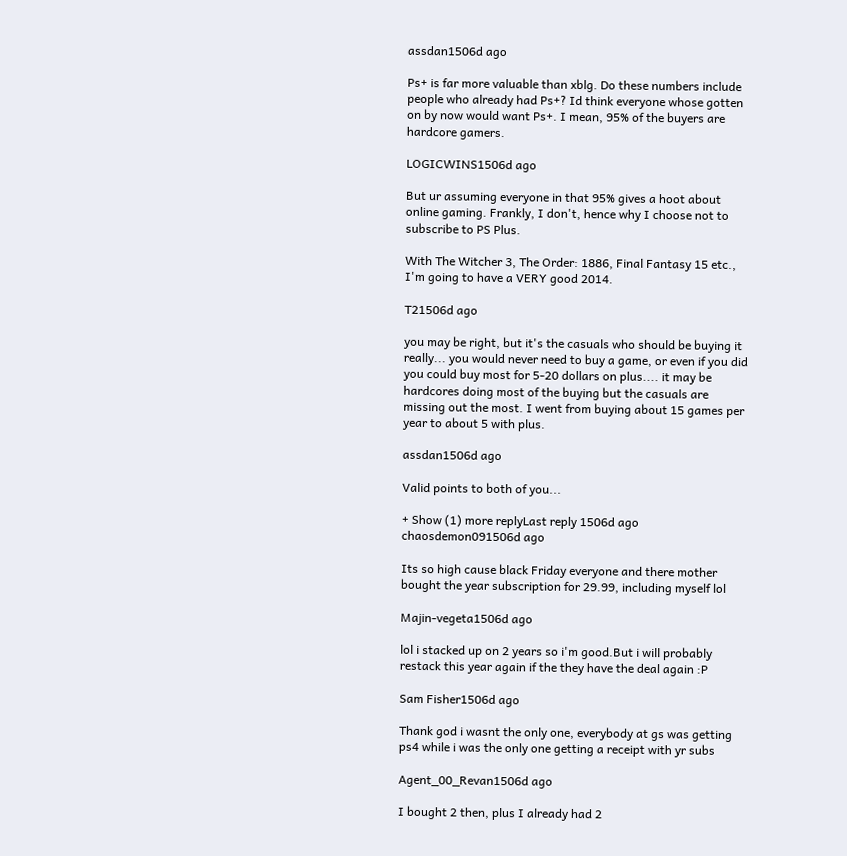assdan1506d ago

Ps+ is far more valuable than xblg. Do these numbers include people who already had Ps+? Id think everyone whose gotten on by now would want Ps+. I mean, 95% of the buyers are hardcore gamers.

LOGICWINS1506d ago

But ur assuming everyone in that 95% gives a hoot about online gaming. Frankly, I don't, hence why I choose not to subscribe to PS Plus.

With The Witcher 3, The Order: 1886, Final Fantasy 15 etc., I'm going to have a VERY good 2014.

T21506d ago

you may be right, but it's the casuals who should be buying it really... you would never need to buy a game, or even if you did you could buy most for 5-20 dollars on plus.... it may be hardcores doing most of the buying but the casuals are missing out the most. I went from buying about 15 games per year to about 5 with plus.

assdan1506d ago

Valid points to both of you...

+ Show (1) more replyLast reply 1506d ago
chaosdemon091506d ago

Its so high cause black Friday everyone and there mother bought the year subscription for 29.99, including myself lol

Majin-vegeta1506d ago

lol i stacked up on 2 years so i'm good.But i will probably restack this year again if the they have the deal again :P

Sam Fisher1506d ago

Thank god i wasnt the only one, everybody at gs was getting ps4 while i was the only one getting a receipt with yr subs

Agent_00_Revan1506d ago

I bought 2 then, plus I already had 2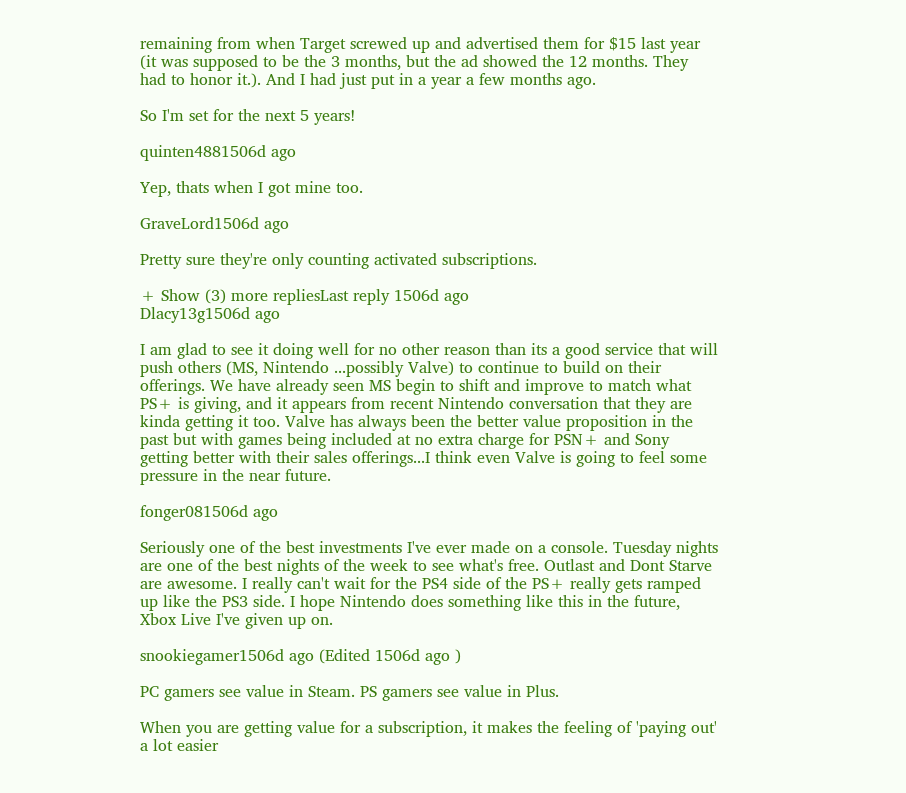remaining from when Target screwed up and advertised them for $15 last year (it was supposed to be the 3 months, but the ad showed the 12 months. They had to honor it.). And I had just put in a year a few months ago.

So I'm set for the next 5 years!

quinten4881506d ago

Yep, thats when I got mine too.

GraveLord1506d ago

Pretty sure they're only counting activated subscriptions.

+ Show (3) more repliesLast reply 1506d ago
Dlacy13g1506d ago

I am glad to see it doing well for no other reason than its a good service that will push others (MS, Nintendo ...possibly Valve) to continue to build on their offerings. We have already seen MS begin to shift and improve to match what PS+ is giving, and it appears from recent Nintendo conversation that they are kinda getting it too. Valve has always been the better value proposition in the past but with games being included at no extra charge for PSN+ and Sony getting better with their sales offerings...I think even Valve is going to feel some pressure in the near future.

fonger081506d ago

Seriously one of the best investments I've ever made on a console. Tuesday nights are one of the best nights of the week to see what's free. Outlast and Dont Starve are awesome. I really can't wait for the PS4 side of the PS+ really gets ramped up like the PS3 side. I hope Nintendo does something like this in the future, Xbox Live I've given up on.

snookiegamer1506d ago (Edited 1506d ago )

PC gamers see value in Steam. PS gamers see value in Plus.

When you are getting value for a subscription, it makes the feeling of 'paying out' a lot easier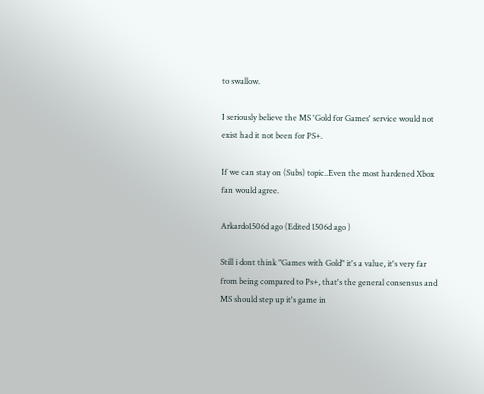to swallow.

I seriously believe the MS 'Gold for Games' service would not exist had it not been for PS+.

If we can stay on (Subs) topic..Even the most hardened Xbox fan would agree.

Arkardo1506d ago (Edited 1506d ago )

Still i dont think "Games with Gold" it's a value, it's very far from being compared to Ps+, that's the general consensus and MS should step up it's game in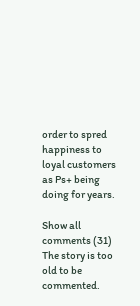order to spred happiness to loyal customers as Ps+ being doing for years.

Show all comments (31)
The story is too old to be commented.